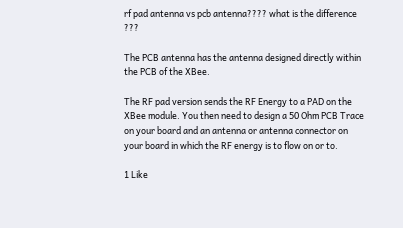rf pad antenna vs pcb antenna???? what is the difference ???

The PCB antenna has the antenna designed directly within the PCB of the XBee.

The RF pad version sends the RF Energy to a PAD on the XBee module. You then need to design a 50 Ohm PCB Trace on your board and an antenna or antenna connector on your board in which the RF energy is to flow on or to.

1 Like